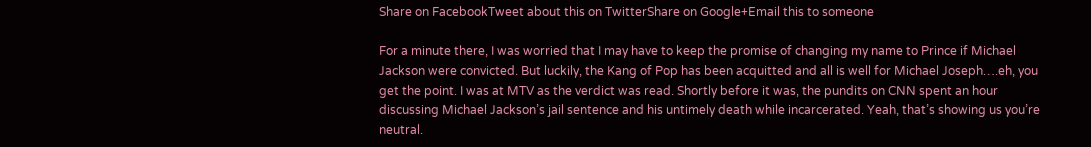Share on FacebookTweet about this on TwitterShare on Google+Email this to someone

For a minute there, I was worried that I may have to keep the promise of changing my name to Prince if Michael Jackson were convicted. But luckily, the Kang of Pop has been acquitted and all is well for Michael Joseph….eh, you get the point. I was at MTV as the verdict was read. Shortly before it was, the pundits on CNN spent an hour discussing Michael Jackson’s jail sentence and his untimely death while incarcerated. Yeah, that’s showing us you’re neutral.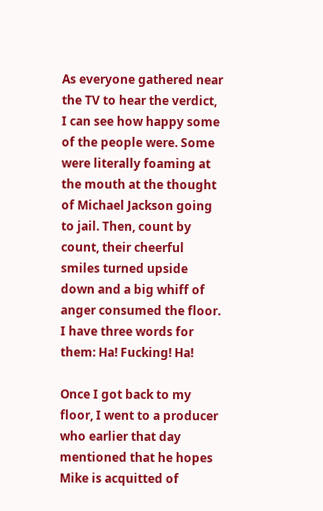As everyone gathered near the TV to hear the verdict, I can see how happy some of the people were. Some were literally foaming at the mouth at the thought of Michael Jackson going to jail. Then, count by count, their cheerful smiles turned upside down and a big whiff of anger consumed the floor. I have three words for them: Ha! Fucking! Ha!

Once I got back to my floor, I went to a producer who earlier that day mentioned that he hopes Mike is acquitted of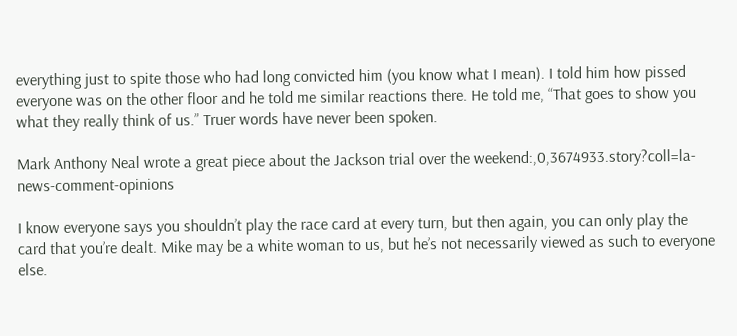everything just to spite those who had long convicted him (you know what I mean). I told him how pissed everyone was on the other floor and he told me similar reactions there. He told me, “That goes to show you what they really think of us.” Truer words have never been spoken.

Mark Anthony Neal wrote a great piece about the Jackson trial over the weekend:,0,3674933.story?coll=la-news-comment-opinions

I know everyone says you shouldn’t play the race card at every turn, but then again, you can only play the card that you’re dealt. Mike may be a white woman to us, but he’s not necessarily viewed as such to everyone else.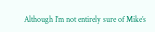Although I’m not entirely sure of Mike’s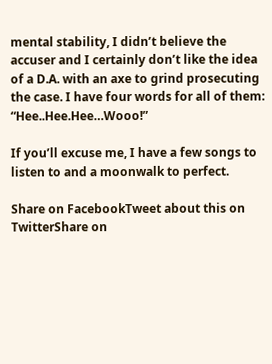mental stability, I didn’t believe the accuser and I certainly don’t like the idea of a D.A. with an axe to grind prosecuting the case. I have four words for all of them: “Hee..Hee.Hee…Wooo!”

If you’ll excuse me, I have a few songs to listen to and a moonwalk to perfect.

Share on FacebookTweet about this on TwitterShare on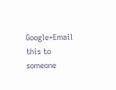Google+Email this to someone